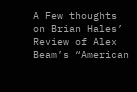A Few thoughts on Brian Hales’ Review of Alex Beam’s “American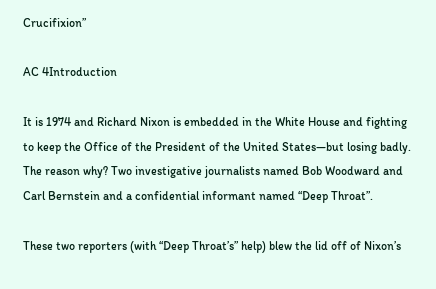Crucifixion”

AC 4Introduction

It is 1974 and Richard Nixon is embedded in the White House and fighting to keep the Office of the President of the United States—but losing badly. The reason why? Two investigative journalists named Bob Woodward and Carl Bernstein and a confidential informant named “Deep Throat”.

These two reporters (with “Deep Throat’s” help) blew the lid off of Nixon’s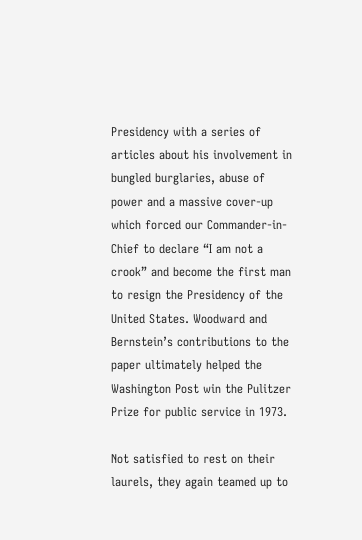Presidency with a series of articles about his involvement in bungled burglaries, abuse of power and a massive cover-up which forced our Commander-in-Chief to declare “I am not a crook” and become the first man to resign the Presidency of the United States. Woodward and Bernstein’s contributions to the paper ultimately helped the Washington Post win the Pulitzer Prize for public service in 1973.

Not satisfied to rest on their laurels, they again teamed up to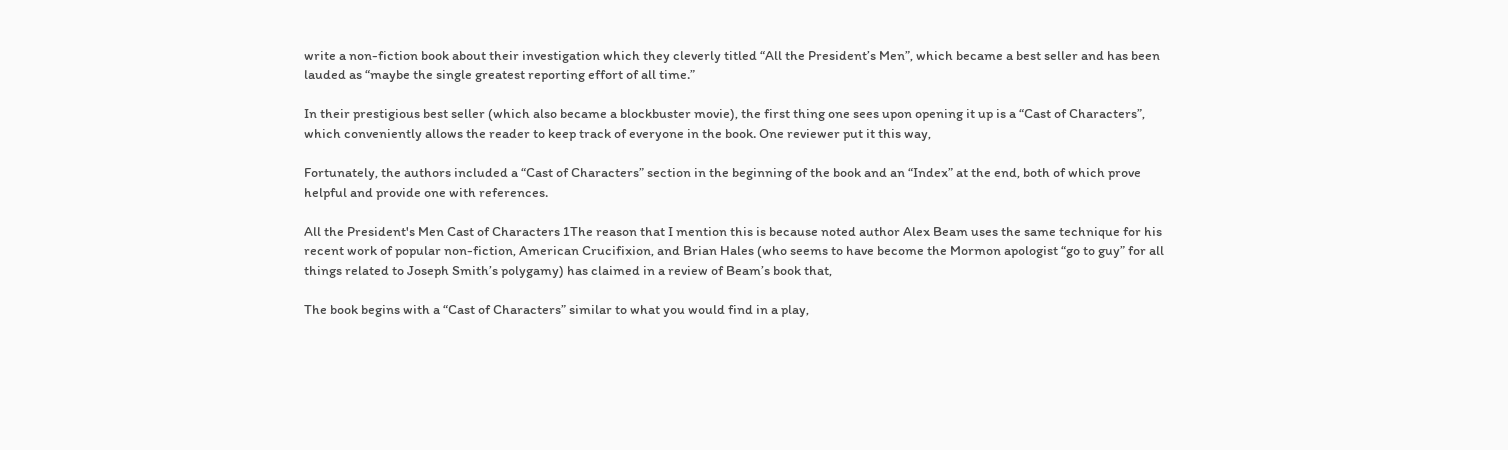write a non-fiction book about their investigation which they cleverly titled “All the President’s Men”, which became a best seller and has been lauded as “maybe the single greatest reporting effort of all time.”

In their prestigious best seller (which also became a blockbuster movie), the first thing one sees upon opening it up is a “Cast of Characters”, which conveniently allows the reader to keep track of everyone in the book. One reviewer put it this way,

Fortunately, the authors included a “Cast of Characters” section in the beginning of the book and an “Index” at the end, both of which prove helpful and provide one with references.

All the President's Men Cast of Characters 1The reason that I mention this is because noted author Alex Beam uses the same technique for his recent work of popular non-fiction, American Crucifixion, and Brian Hales (who seems to have become the Mormon apologist “go to guy” for all things related to Joseph Smith’s polygamy) has claimed in a review of Beam’s book that,

The book begins with a “Cast of Characters” similar to what you would find in a play,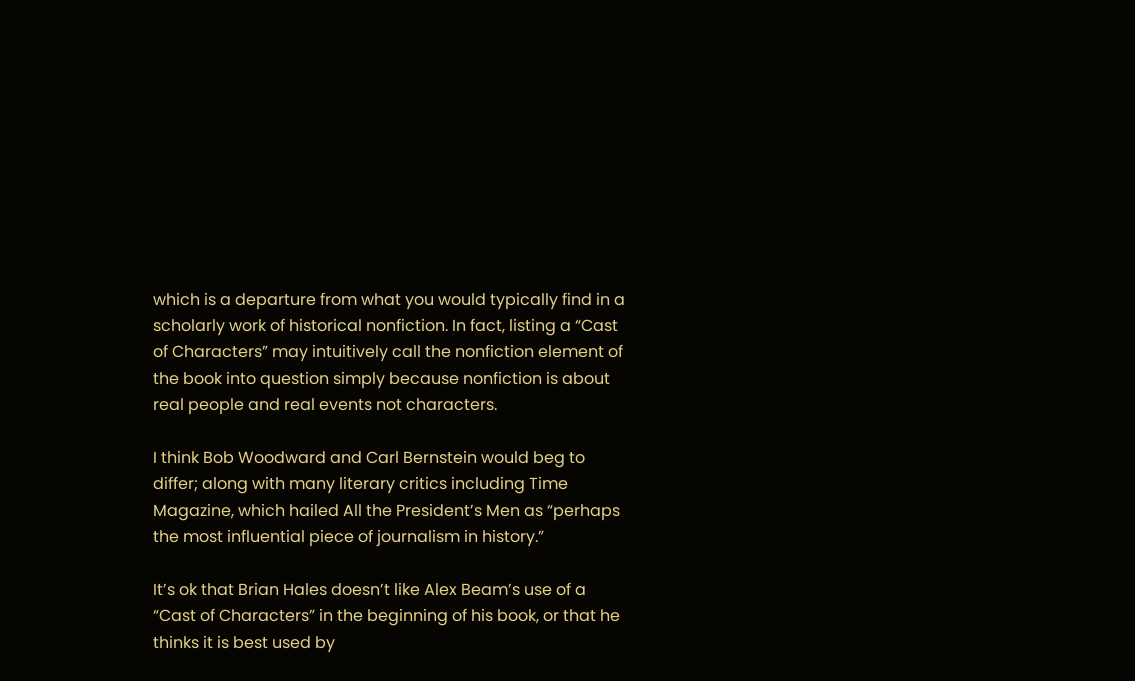which is a departure from what you would typically find in a scholarly work of historical nonfiction. In fact, listing a “Cast of Characters” may intuitively call the nonfiction element of the book into question simply because nonfiction is about real people and real events not characters.

I think Bob Woodward and Carl Bernstein would beg to differ; along with many literary critics including Time Magazine, which hailed All the President’s Men as “perhaps the most influential piece of journalism in history.”

It’s ok that Brian Hales doesn’t like Alex Beam’s use of a “Cast of Characters” in the beginning of his book, or that he thinks it is best used by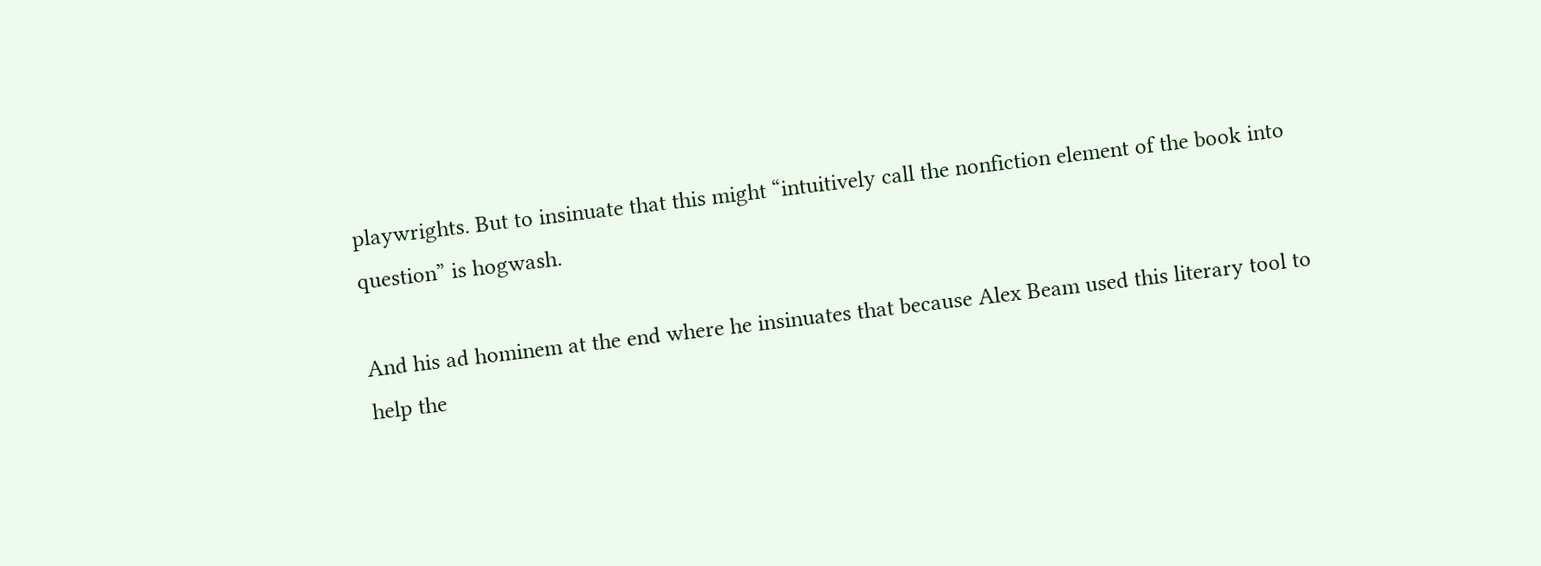playwrights. But to insinuate that this might “intuitively call the nonfiction element of the book into question” is hogwash.

And his ad hominem at the end where he insinuates that because Alex Beam used this literary tool to help the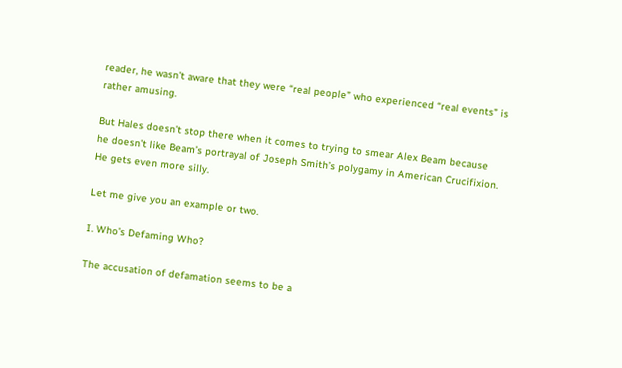reader, he wasn’t aware that they were “real people” who experienced “real events” is rather amusing.

But Hales doesn’t stop there when it comes to trying to smear Alex Beam because he doesn’t like Beam’s portrayal of Joseph Smith’s polygamy in American Crucifixion. He gets even more silly.

Let me give you an example or two.

I. Who’s Defaming Who?

The accusation of defamation seems to be a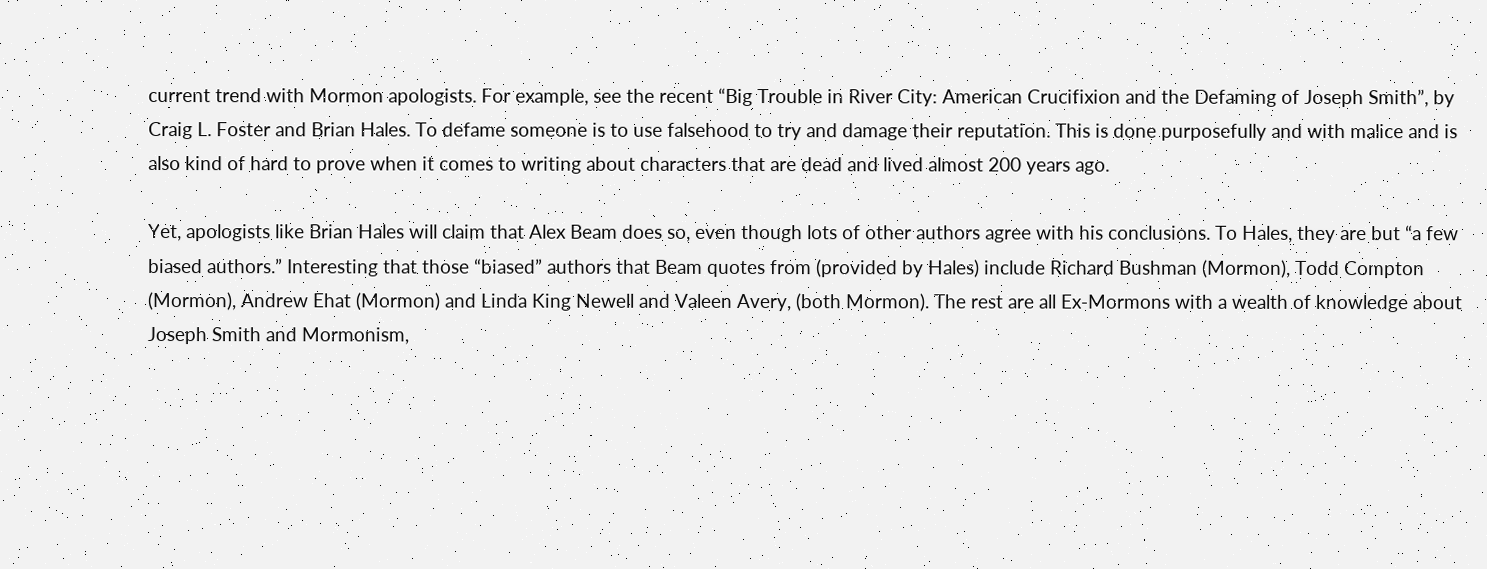current trend with Mormon apologists. For example, see the recent “Big Trouble in River City: American Crucifixion and the Defaming of Joseph Smith”, by Craig L. Foster and Brian Hales. To defame someone is to use falsehood to try and damage their reputation. This is done purposefully and with malice and is also kind of hard to prove when it comes to writing about characters that are dead and lived almost 200 years ago.

Yet, apologists like Brian Hales will claim that Alex Beam does so, even though lots of other authors agree with his conclusions. To Hales, they are but “a few biased authors.” Interesting that those “biased” authors that Beam quotes from (provided by Hales) include Richard Bushman (Mormon), Todd Compton (Mormon), Andrew Ehat (Mormon) and Linda King Newell and Valeen Avery, (both Mormon). The rest are all Ex-Mormons with a wealth of knowledge about Joseph Smith and Mormonism,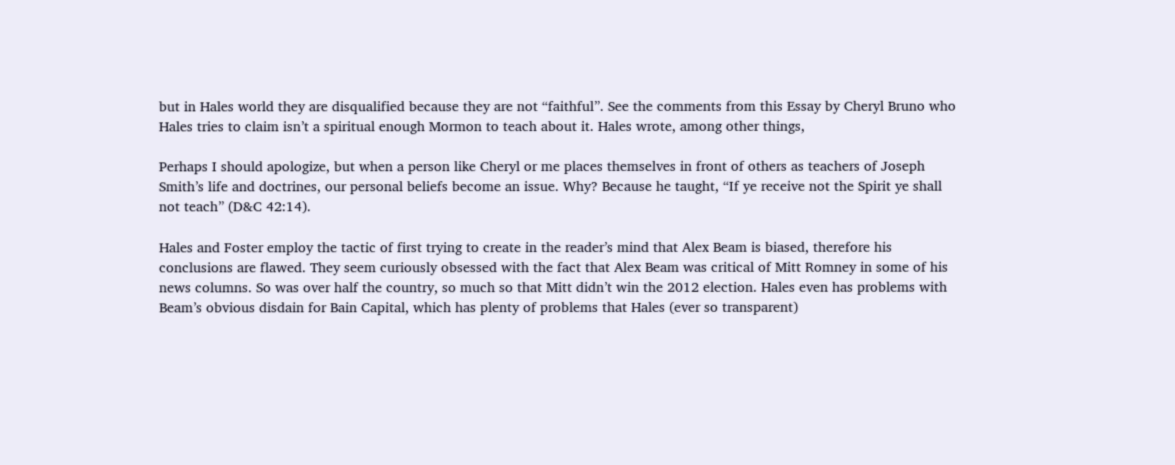but in Hales world they are disqualified because they are not “faithful”. See the comments from this Essay by Cheryl Bruno who Hales tries to claim isn’t a spiritual enough Mormon to teach about it. Hales wrote, among other things,

Perhaps I should apologize, but when a person like Cheryl or me places themselves in front of others as teachers of Joseph Smith’s life and doctrines, our personal beliefs become an issue. Why? Because he taught, “If ye receive not the Spirit ye shall not teach” (D&C 42:14).

Hales and Foster employ the tactic of first trying to create in the reader’s mind that Alex Beam is biased, therefore his conclusions are flawed. They seem curiously obsessed with the fact that Alex Beam was critical of Mitt Romney in some of his news columns. So was over half the country, so much so that Mitt didn’t win the 2012 election. Hales even has problems with Beam’s obvious disdain for Bain Capital, which has plenty of problems that Hales (ever so transparent)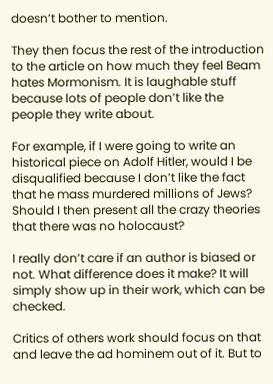doesn’t bother to mention.

They then focus the rest of the introduction to the article on how much they feel Beam hates Mormonism. It is laughable stuff because lots of people don’t like the people they write about.

For example, if I were going to write an historical piece on Adolf Hitler, would I be disqualified because I don’t like the fact that he mass murdered millions of Jews? Should I then present all the crazy theories that there was no holocaust?

I really don’t care if an author is biased or not. What difference does it make? It will simply show up in their work, which can be checked.

Critics of others work should focus on that and leave the ad hominem out of it. But to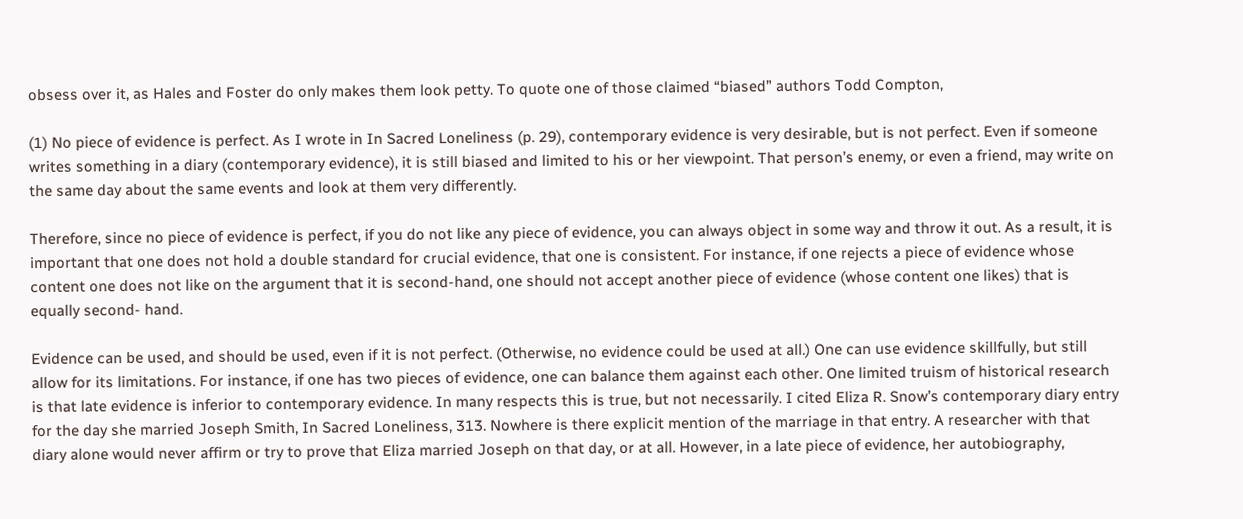obsess over it, as Hales and Foster do only makes them look petty. To quote one of those claimed “biased” authors Todd Compton,

(1) No piece of evidence is perfect. As I wrote in In Sacred Loneliness (p. 29), contemporary evidence is very desirable, but is not perfect. Even if someone writes something in a diary (contemporary evidence), it is still biased and limited to his or her viewpoint. That person’s enemy, or even a friend, may write on the same day about the same events and look at them very differently.

Therefore, since no piece of evidence is perfect, if you do not like any piece of evidence, you can always object in some way and throw it out. As a result, it is important that one does not hold a double standard for crucial evidence, that one is consistent. For instance, if one rejects a piece of evidence whose content one does not like on the argument that it is second-hand, one should not accept another piece of evidence (whose content one likes) that is equally second- hand.

Evidence can be used, and should be used, even if it is not perfect. (Otherwise, no evidence could be used at all.) One can use evidence skillfully, but still allow for its limitations. For instance, if one has two pieces of evidence, one can balance them against each other. One limited truism of historical research is that late evidence is inferior to contemporary evidence. In many respects this is true, but not necessarily. I cited Eliza R. Snow’s contemporary diary entry for the day she married Joseph Smith, In Sacred Loneliness, 313. Nowhere is there explicit mention of the marriage in that entry. A researcher with that diary alone would never affirm or try to prove that Eliza married Joseph on that day, or at all. However, in a late piece of evidence, her autobiography,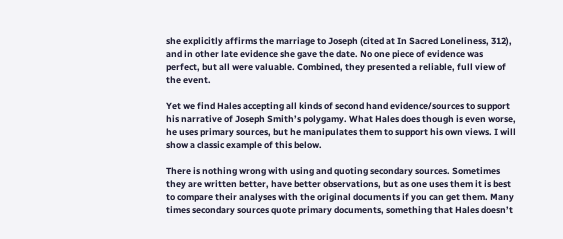she explicitly affirms the marriage to Joseph (cited at In Sacred Loneliness, 312), and in other late evidence she gave the date. No one piece of evidence was perfect, but all were valuable. Combined, they presented a reliable, full view of the event.

Yet we find Hales accepting all kinds of second hand evidence/sources to support his narrative of Joseph Smith’s polygamy. What Hales does though is even worse, he uses primary sources, but he manipulates them to support his own views. I will show a classic example of this below.

There is nothing wrong with using and quoting secondary sources. Sometimes they are written better, have better observations, but as one uses them it is best to compare their analyses with the original documents if you can get them. Many times secondary sources quote primary documents, something that Hales doesn’t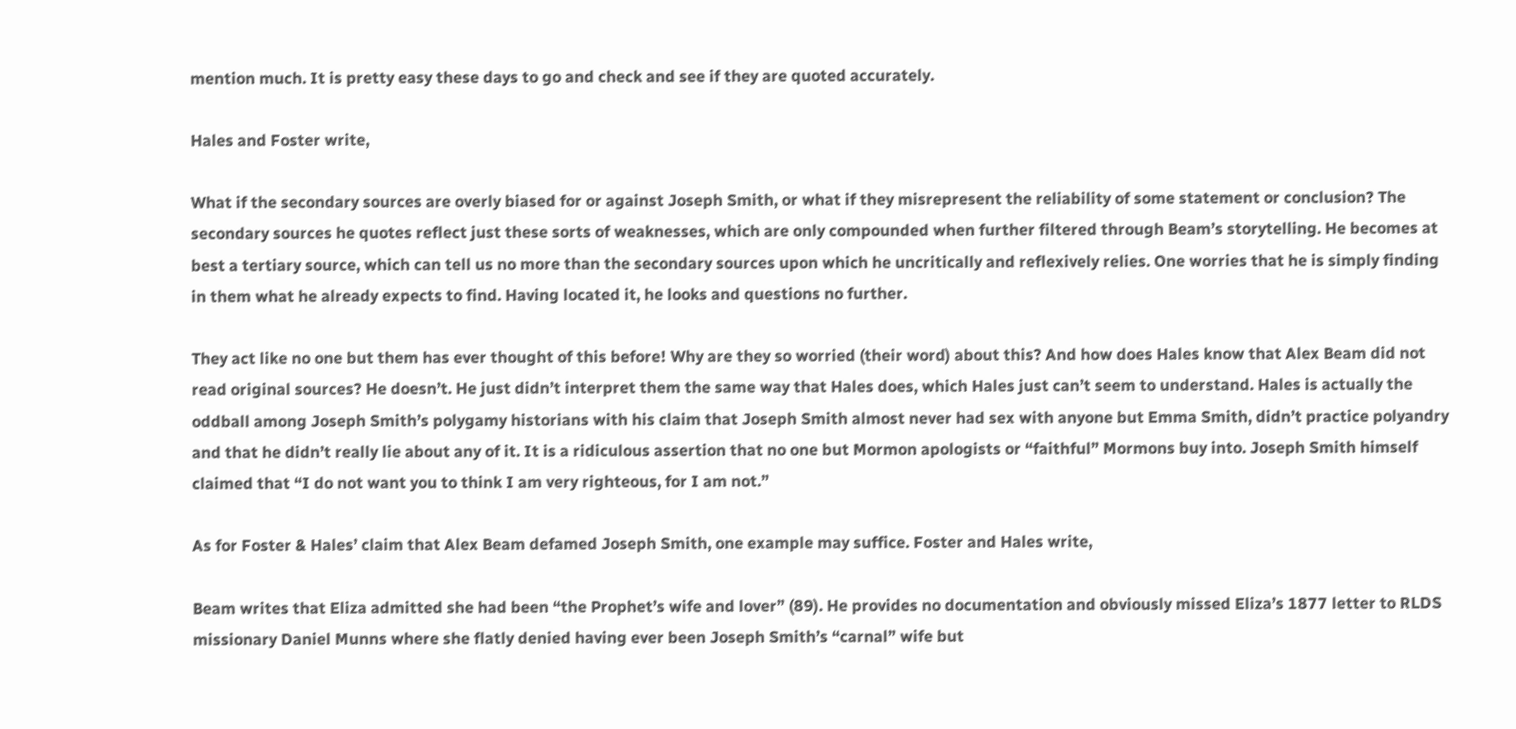mention much. It is pretty easy these days to go and check and see if they are quoted accurately.

Hales and Foster write,

What if the secondary sources are overly biased for or against Joseph Smith, or what if they misrepresent the reliability of some statement or conclusion? The secondary sources he quotes reflect just these sorts of weaknesses, which are only compounded when further filtered through Beam’s storytelling. He becomes at best a tertiary source, which can tell us no more than the secondary sources upon which he uncritically and reflexively relies. One worries that he is simply finding in them what he already expects to find. Having located it, he looks and questions no further.

They act like no one but them has ever thought of this before! Why are they so worried (their word) about this? And how does Hales know that Alex Beam did not read original sources? He doesn’t. He just didn’t interpret them the same way that Hales does, which Hales just can’t seem to understand. Hales is actually the oddball among Joseph Smith’s polygamy historians with his claim that Joseph Smith almost never had sex with anyone but Emma Smith, didn’t practice polyandry and that he didn’t really lie about any of it. It is a ridiculous assertion that no one but Mormon apologists or “faithful” Mormons buy into. Joseph Smith himself claimed that “I do not want you to think I am very righteous, for I am not.”

As for Foster & Hales’ claim that Alex Beam defamed Joseph Smith, one example may suffice. Foster and Hales write,

Beam writes that Eliza admitted she had been “the Prophet’s wife and lover” (89). He provides no documentation and obviously missed Eliza’s 1877 letter to RLDS missionary Daniel Munns where she flatly denied having ever been Joseph Smith’s “carnal” wife but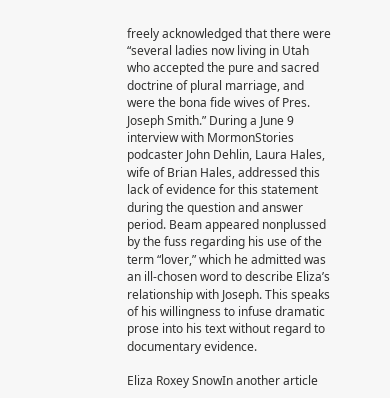freely acknowledged that there were “several ladies now living in Utah who accepted the pure and sacred doctrine of plural marriage, and were the bona fide wives of Pres. Joseph Smith.” During a June 9 interview with MormonStories podcaster John Dehlin, Laura Hales, wife of Brian Hales, addressed this lack of evidence for this statement during the question and answer period. Beam appeared nonplussed by the fuss regarding his use of the term “lover,” which he admitted was an ill-chosen word to describe Eliza’s relationship with Joseph. This speaks of his willingness to infuse dramatic prose into his text without regard to documentary evidence.

Eliza Roxey SnowIn another article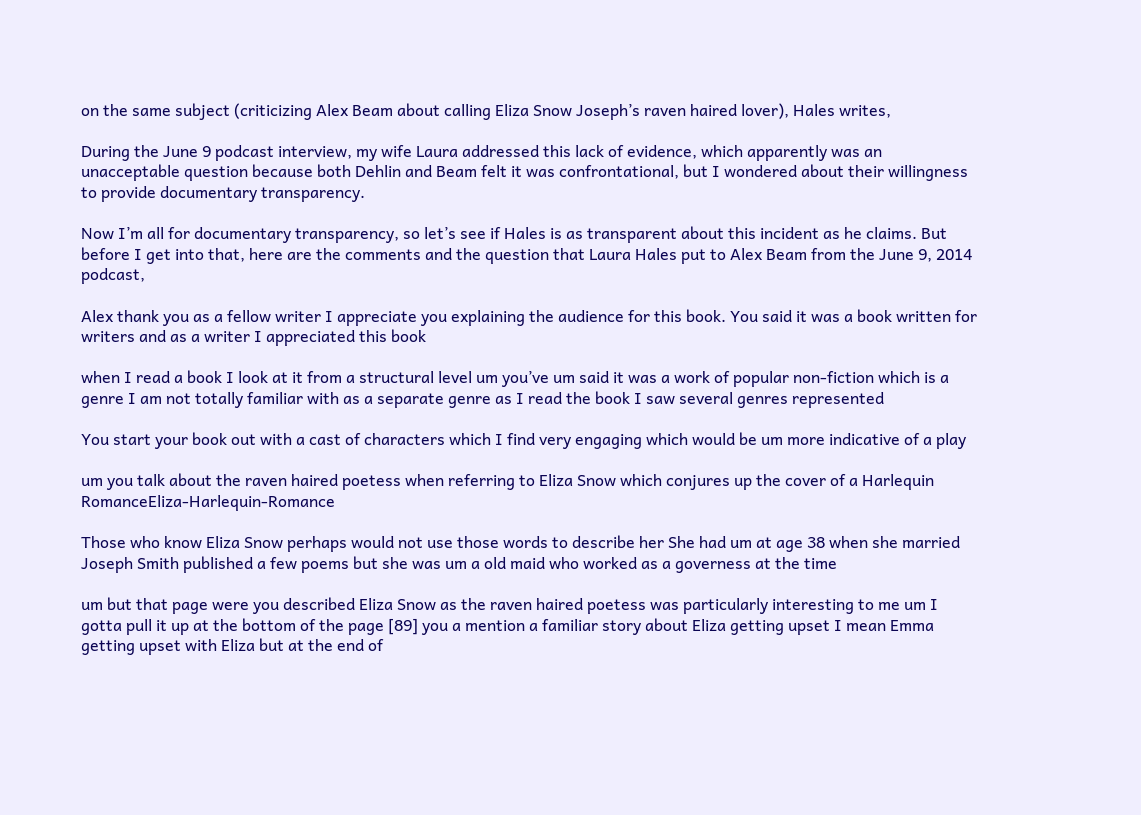on the same subject (criticizing Alex Beam about calling Eliza Snow Joseph’s raven haired lover), Hales writes,

During the June 9 podcast interview, my wife Laura addressed this lack of evidence, which apparently was an unacceptable question because both Dehlin and Beam felt it was confrontational, but I wondered about their willingness to provide documentary transparency.

Now I’m all for documentary transparency, so let’s see if Hales is as transparent about this incident as he claims. But before I get into that, here are the comments and the question that Laura Hales put to Alex Beam from the June 9, 2014 podcast,

Alex thank you as a fellow writer I appreciate you explaining the audience for this book. You said it was a book written for writers and as a writer I appreciated this book

when I read a book I look at it from a structural level um you’ve um said it was a work of popular non-fiction which is a genre I am not totally familiar with as a separate genre as I read the book I saw several genres represented

You start your book out with a cast of characters which I find very engaging which would be um more indicative of a play

um you talk about the raven haired poetess when referring to Eliza Snow which conjures up the cover of a Harlequin RomanceEliza-Harlequin-Romance

Those who know Eliza Snow perhaps would not use those words to describe her She had um at age 38 when she married Joseph Smith published a few poems but she was um a old maid who worked as a governess at the time

um but that page were you described Eliza Snow as the raven haired poetess was particularly interesting to me um I gotta pull it up at the bottom of the page [89] you a mention a familiar story about Eliza getting upset I mean Emma getting upset with Eliza but at the end of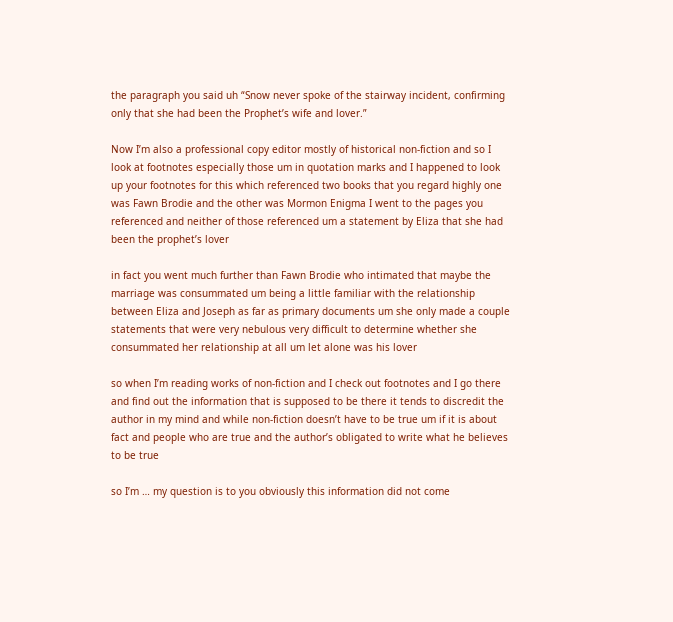the paragraph you said uh “Snow never spoke of the stairway incident, confirming only that she had been the Prophet’s wife and lover.”

Now I’m also a professional copy editor mostly of historical non-fiction and so I look at footnotes especially those um in quotation marks and I happened to look up your footnotes for this which referenced two books that you regard highly one was Fawn Brodie and the other was Mormon Enigma I went to the pages you referenced and neither of those referenced um a statement by Eliza that she had been the prophet’s lover

in fact you went much further than Fawn Brodie who intimated that maybe the marriage was consummated um being a little familiar with the relationship between Eliza and Joseph as far as primary documents um she only made a couple statements that were very nebulous very difficult to determine whether she consummated her relationship at all um let alone was his lover

so when I’m reading works of non-fiction and I check out footnotes and I go there and find out the information that is supposed to be there it tends to discredit the author in my mind and while non-fiction doesn’t have to be true um if it is about fact and people who are true and the author’s obligated to write what he believes to be true

so I’m … my question is to you obviously this information did not come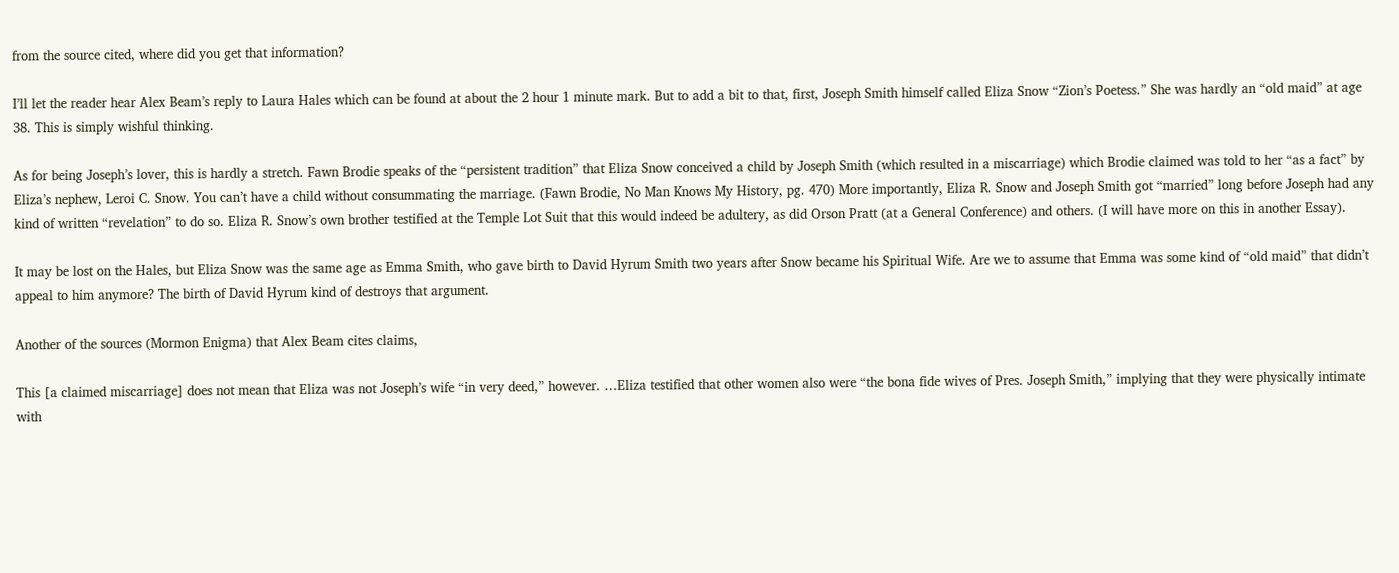from the source cited, where did you get that information?

I’ll let the reader hear Alex Beam’s reply to Laura Hales which can be found at about the 2 hour 1 minute mark. But to add a bit to that, first, Joseph Smith himself called Eliza Snow “Zion’s Poetess.” She was hardly an “old maid” at age 38. This is simply wishful thinking.

As for being Joseph’s lover, this is hardly a stretch. Fawn Brodie speaks of the “persistent tradition” that Eliza Snow conceived a child by Joseph Smith (which resulted in a miscarriage) which Brodie claimed was told to her “as a fact” by Eliza’s nephew, Leroi C. Snow. You can’t have a child without consummating the marriage. (Fawn Brodie, No Man Knows My History, pg. 470) More importantly, Eliza R. Snow and Joseph Smith got “married” long before Joseph had any kind of written “revelation” to do so. Eliza R. Snow’s own brother testified at the Temple Lot Suit that this would indeed be adultery, as did Orson Pratt (at a General Conference) and others. (I will have more on this in another Essay).

It may be lost on the Hales, but Eliza Snow was the same age as Emma Smith, who gave birth to David Hyrum Smith two years after Snow became his Spiritual Wife. Are we to assume that Emma was some kind of “old maid” that didn’t appeal to him anymore? The birth of David Hyrum kind of destroys that argument.

Another of the sources (Mormon Enigma) that Alex Beam cites claims,

This [a claimed miscarriage] does not mean that Eliza was not Joseph’s wife “in very deed,” however. …Eliza testified that other women also were “the bona fide wives of Pres. Joseph Smith,” implying that they were physically intimate with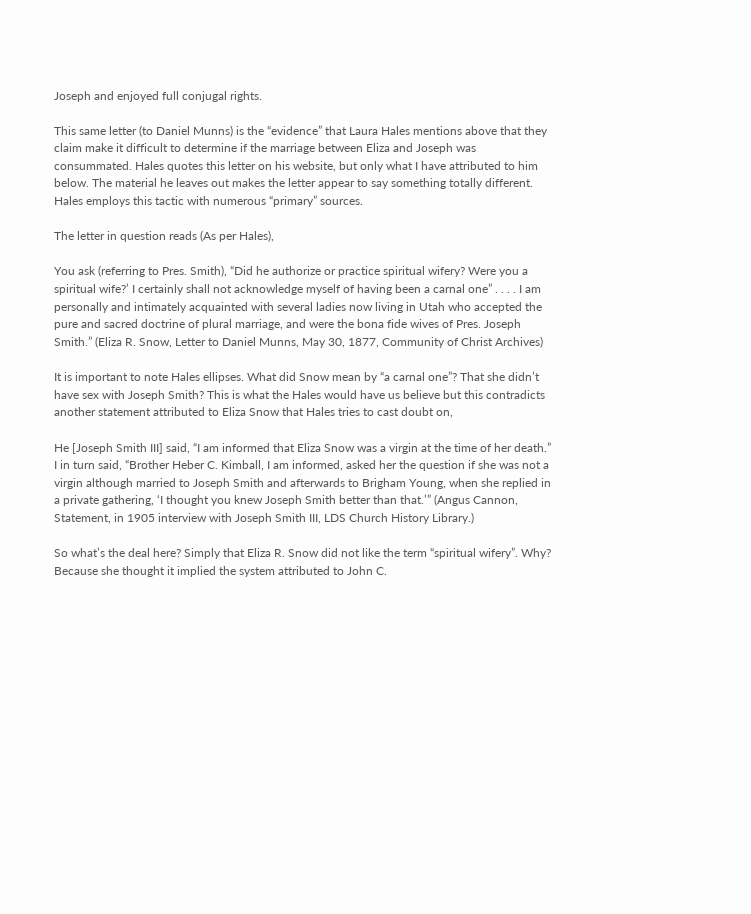Joseph and enjoyed full conjugal rights.

This same letter (to Daniel Munns) is the “evidence” that Laura Hales mentions above that they claim make it difficult to determine if the marriage between Eliza and Joseph was consummated. Hales quotes this letter on his website, but only what I have attributed to him below. The material he leaves out makes the letter appear to say something totally different. Hales employs this tactic with numerous “primary” sources.

The letter in question reads (As per Hales),

You ask (referring to Pres. Smith), “Did he authorize or practice spiritual wifery? Were you a spiritual wife?’ I certainly shall not acknowledge myself of having been a carnal one” . . . . I am personally and intimately acquainted with several ladies now living in Utah who accepted the pure and sacred doctrine of plural marriage, and were the bona fide wives of Pres. Joseph Smith.” (Eliza R. Snow, Letter to Daniel Munns, May 30, 1877, Community of Christ Archives)

It is important to note Hales ellipses. What did Snow mean by “a carnal one”? That she didn’t have sex with Joseph Smith? This is what the Hales would have us believe but this contradicts another statement attributed to Eliza Snow that Hales tries to cast doubt on,

He [Joseph Smith III] said, “I am informed that Eliza Snow was a virgin at the time of her death.” I in turn said, “Brother Heber C. Kimball, I am informed, asked her the question if she was not a virgin although married to Joseph Smith and afterwards to Brigham Young, when she replied in a private gathering, ‘I thought you knew Joseph Smith better than that.’” (Angus Cannon, Statement, in 1905 interview with Joseph Smith III, LDS Church History Library.)

So what’s the deal here? Simply that Eliza R. Snow did not like the term “spiritual wifery”. Why? Because she thought it implied the system attributed to John C.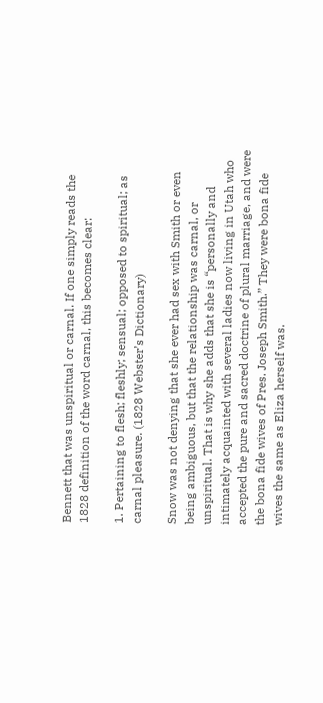Bennett that was unspiritual or carnal. If one simply reads the 1828 definition of the word carnal, this becomes clear:

1. Pertaining to flesh; fleshly; sensual; opposed to spiritual; as carnal pleasure. (1828 Webster’s Dictionary)

Snow was not denying that she ever had sex with Smith or even being ambiguous, but that the relationship was carnal, or unspiritual. That is why she adds that she is “personally and intimately acquainted with several ladies now living in Utah who accepted the pure and sacred doctrine of plural marriage, and were the bona fide wives of Pres. Joseph Smith.” They were bona fide wives the same as Eliza herself was.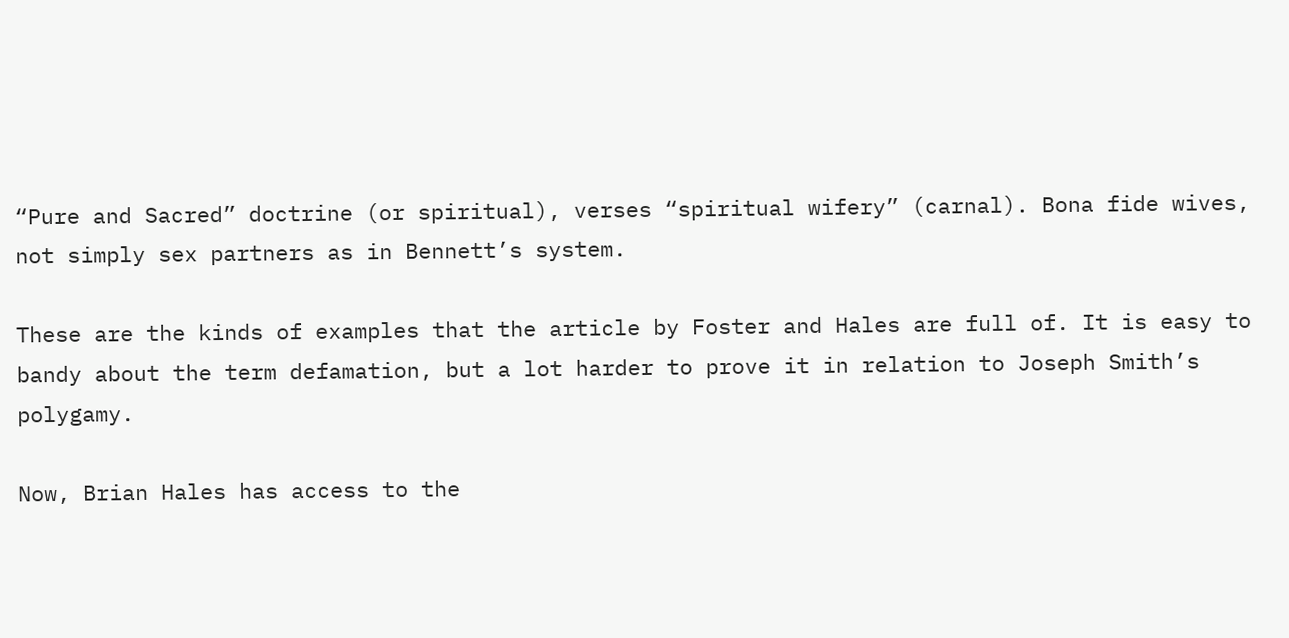“Pure and Sacred” doctrine (or spiritual), verses “spiritual wifery” (carnal). Bona fide wives, not simply sex partners as in Bennett’s system.

These are the kinds of examples that the article by Foster and Hales are full of. It is easy to bandy about the term defamation, but a lot harder to prove it in relation to Joseph Smith’s polygamy.

Now, Brian Hales has access to the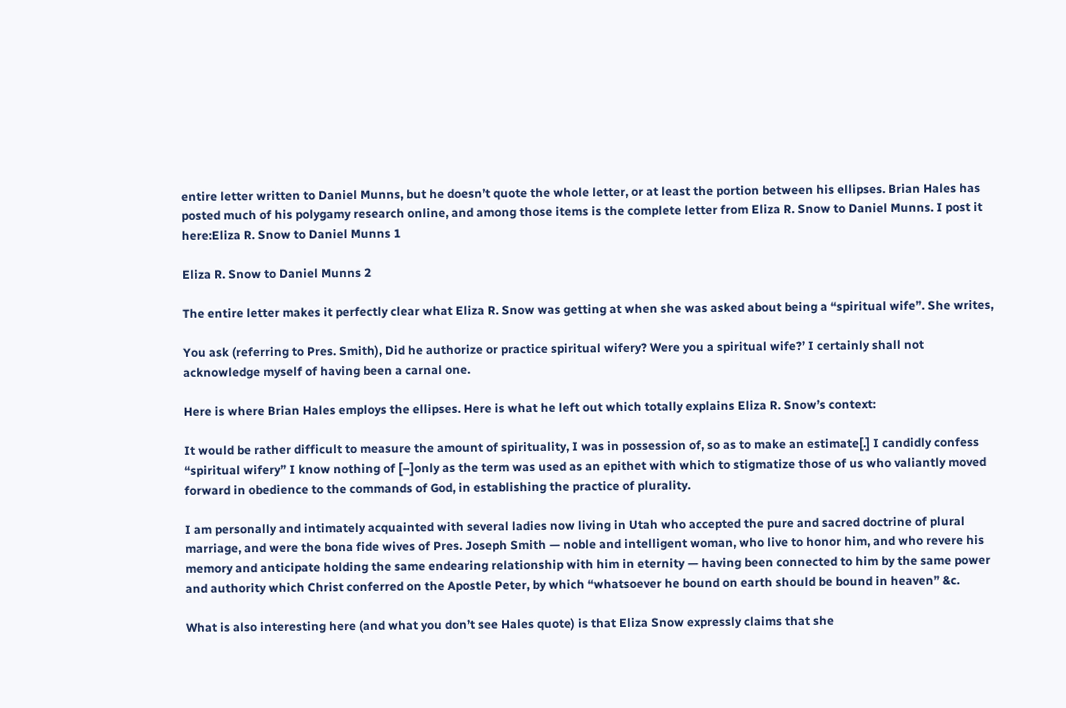entire letter written to Daniel Munns, but he doesn’t quote the whole letter, or at least the portion between his ellipses. Brian Hales has posted much of his polygamy research online, and among those items is the complete letter from Eliza R. Snow to Daniel Munns. I post it here:Eliza R. Snow to Daniel Munns 1

Eliza R. Snow to Daniel Munns 2

The entire letter makes it perfectly clear what Eliza R. Snow was getting at when she was asked about being a “spiritual wife”. She writes,

You ask (referring to Pres. Smith), Did he authorize or practice spiritual wifery? Were you a spiritual wife?’ I certainly shall not acknowledge myself of having been a carnal one.

Here is where Brian Hales employs the ellipses. Here is what he left out which totally explains Eliza R. Snow’s context:

It would be rather difficult to measure the amount of spirituality, I was in possession of, so as to make an estimate[.] I candidly confess “spiritual wifery” I know nothing of [–]only as the term was used as an epithet with which to stigmatize those of us who valiantly moved forward in obedience to the commands of God, in establishing the practice of plurality.

I am personally and intimately acquainted with several ladies now living in Utah who accepted the pure and sacred doctrine of plural marriage, and were the bona fide wives of Pres. Joseph Smith — noble and intelligent woman, who live to honor him, and who revere his memory and anticipate holding the same endearing relationship with him in eternity — having been connected to him by the same power and authority which Christ conferred on the Apostle Peter, by which “whatsoever he bound on earth should be bound in heaven” &c.

What is also interesting here (and what you don’t see Hales quote) is that Eliza Snow expressly claims that she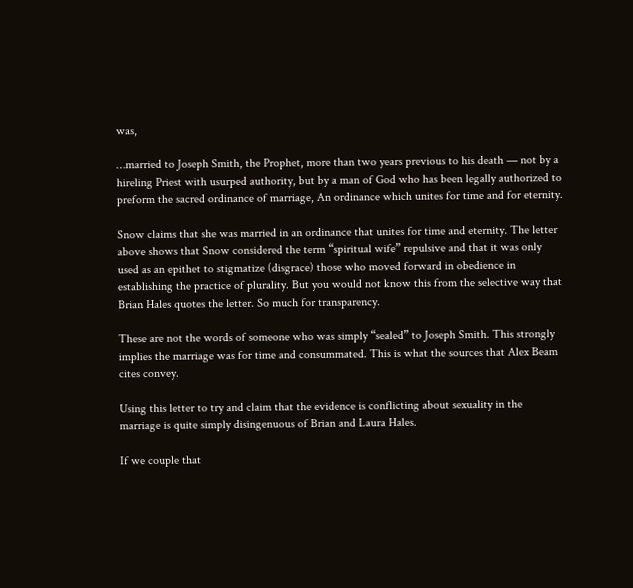was,

…married to Joseph Smith, the Prophet, more than two years previous to his death — not by a hireling Priest with usurped authority, but by a man of God who has been legally authorized to preform the sacred ordinance of marriage, An ordinance which unites for time and for eternity.

Snow claims that she was married in an ordinance that unites for time and eternity. The letter above shows that Snow considered the term “spiritual wife” repulsive and that it was only used as an epithet to stigmatize (disgrace) those who moved forward in obedience in establishing the practice of plurality. But you would not know this from the selective way that Brian Hales quotes the letter. So much for transparency.

These are not the words of someone who was simply “sealed” to Joseph Smith. This strongly implies the marriage was for time and consummated. This is what the sources that Alex Beam cites convey.

Using this letter to try and claim that the evidence is conflicting about sexuality in the marriage is quite simply disingenuous of Brian and Laura Hales.

If we couple that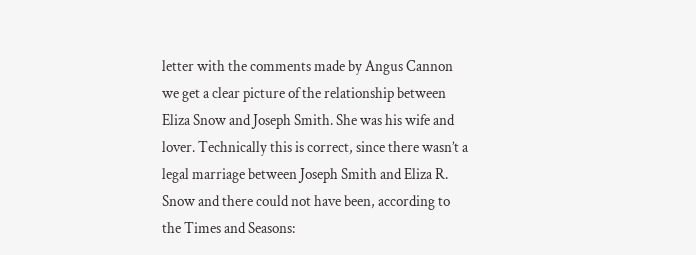letter with the comments made by Angus Cannon we get a clear picture of the relationship between Eliza Snow and Joseph Smith. She was his wife and lover. Technically this is correct, since there wasn’t a legal marriage between Joseph Smith and Eliza R. Snow and there could not have been, according to the Times and Seasons: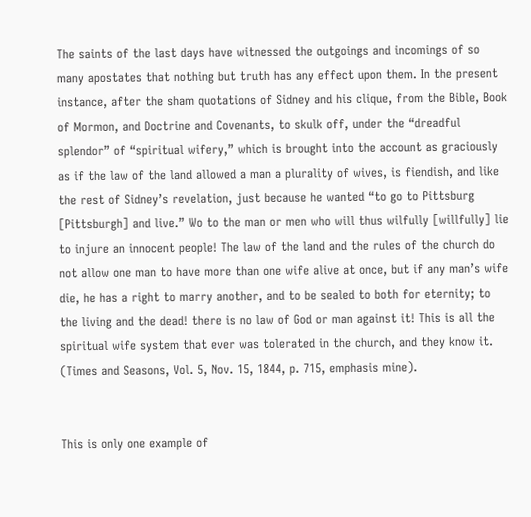The saints of the last days have witnessed the outgoings and incomings of so many apostates that nothing but truth has any effect upon them. In the present instance, after the sham quotations of Sidney and his clique, from the Bible, Book of Mormon, and Doctrine and Covenants, to skulk off, under the “dreadful splendor” of “spiritual wifery,” which is brought into the account as graciously as if the law of the land allowed a man a plurality of wives, is fiendish, and like the rest of Sidney’s revelation, just because he wanted “to go to Pittsburg [Pittsburgh] and live.” Wo to the man or men who will thus wilfully [willfully] lie to injure an innocent people! The law of the land and the rules of the church do not allow one man to have more than one wife alive at once, but if any man’s wife die, he has a right to marry another, and to be sealed to both for eternity; to the living and the dead! there is no law of God or man against it! This is all the spiritual wife system that ever was tolerated in the church, and they know it. (Times and Seasons, Vol. 5, Nov. 15, 1844, p. 715, emphasis mine).


This is only one example of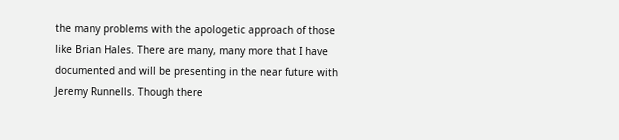the many problems with the apologetic approach of those like Brian Hales. There are many, many more that I have documented and will be presenting in the near future with Jeremy Runnells. Though there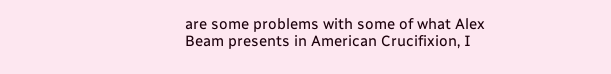are some problems with some of what Alex Beam presents in American Crucifixion, I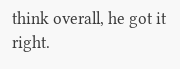think overall, he got it right.